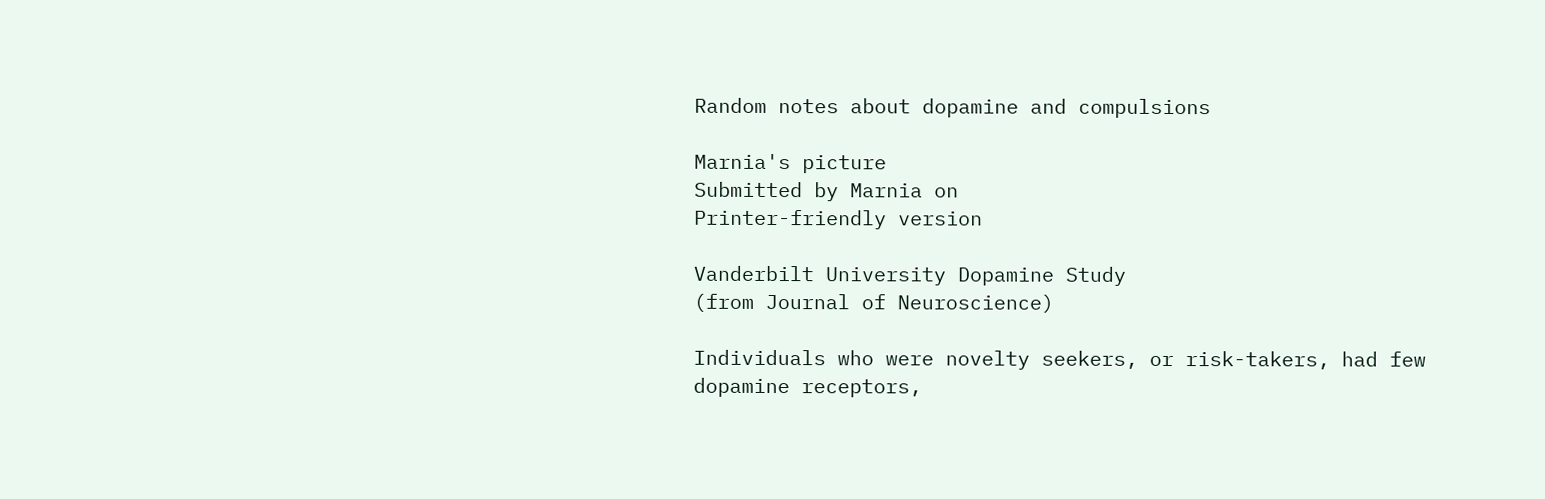Random notes about dopamine and compulsions

Marnia's picture
Submitted by Marnia on
Printer-friendly version

Vanderbilt University Dopamine Study
(from Journal of Neuroscience)

Individuals who were novelty seekers, or risk-takers, had few dopamine receptors,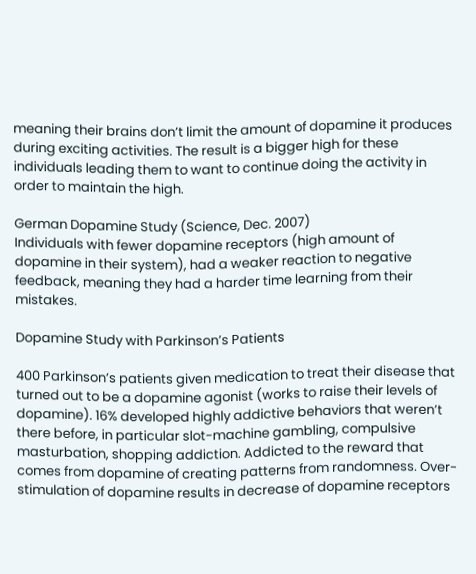meaning their brains don’t limit the amount of dopamine it produces during exciting activities. The result is a bigger high for these individuals leading them to want to continue doing the activity in order to maintain the high.

German Dopamine Study (Science, Dec. 2007)
Individuals with fewer dopamine receptors (high amount of dopamine in their system), had a weaker reaction to negative feedback, meaning they had a harder time learning from their mistakes.

Dopamine Study with Parkinson’s Patients

400 Parkinson’s patients given medication to treat their disease that turned out to be a dopamine agonist (works to raise their levels of dopamine). 16% developed highly addictive behaviors that weren’t there before, in particular slot-machine gambling, compulsive masturbation, shopping addiction. Addicted to the reward that comes from dopamine of creating patterns from randomness. Over-stimulation of dopamine results in decrease of dopamine receptors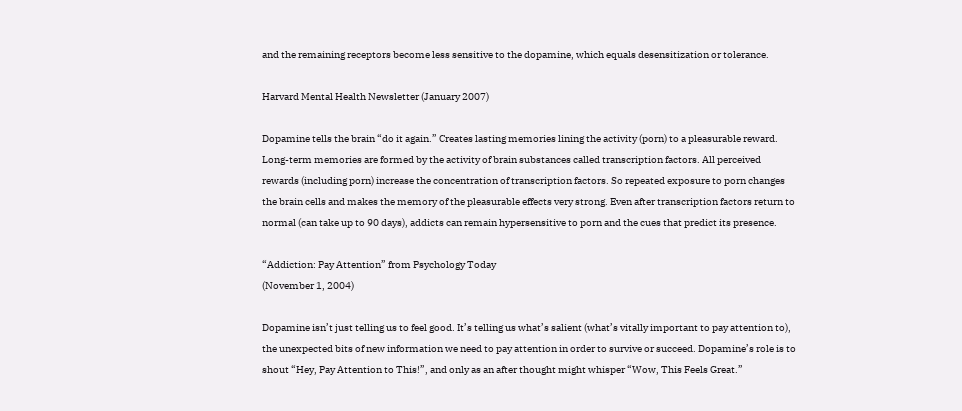and the remaining receptors become less sensitive to the dopamine, which equals desensitization or tolerance.

Harvard Mental Health Newsletter (January 2007)

Dopamine tells the brain “do it again.” Creates lasting memories lining the activity (porn) to a pleasurable reward. Long-term memories are formed by the activity of brain substances called transcription factors. All perceived rewards (including porn) increase the concentration of transcription factors. So repeated exposure to porn changes the brain cells and makes the memory of the pleasurable effects very strong. Even after transcription factors return to normal (can take up to 90 days), addicts can remain hypersensitive to porn and the cues that predict its presence.

“Addiction: Pay Attention” from Psychology Today
(November 1, 2004)

Dopamine isn’t just telling us to feel good. It’s telling us what’s salient (what’s vitally important to pay attention to), the unexpected bits of new information we need to pay attention in order to survive or succeed. Dopamine’s role is to shout “Hey, Pay Attention to This!”, and only as an after thought might whisper “Wow, This Feels Great.”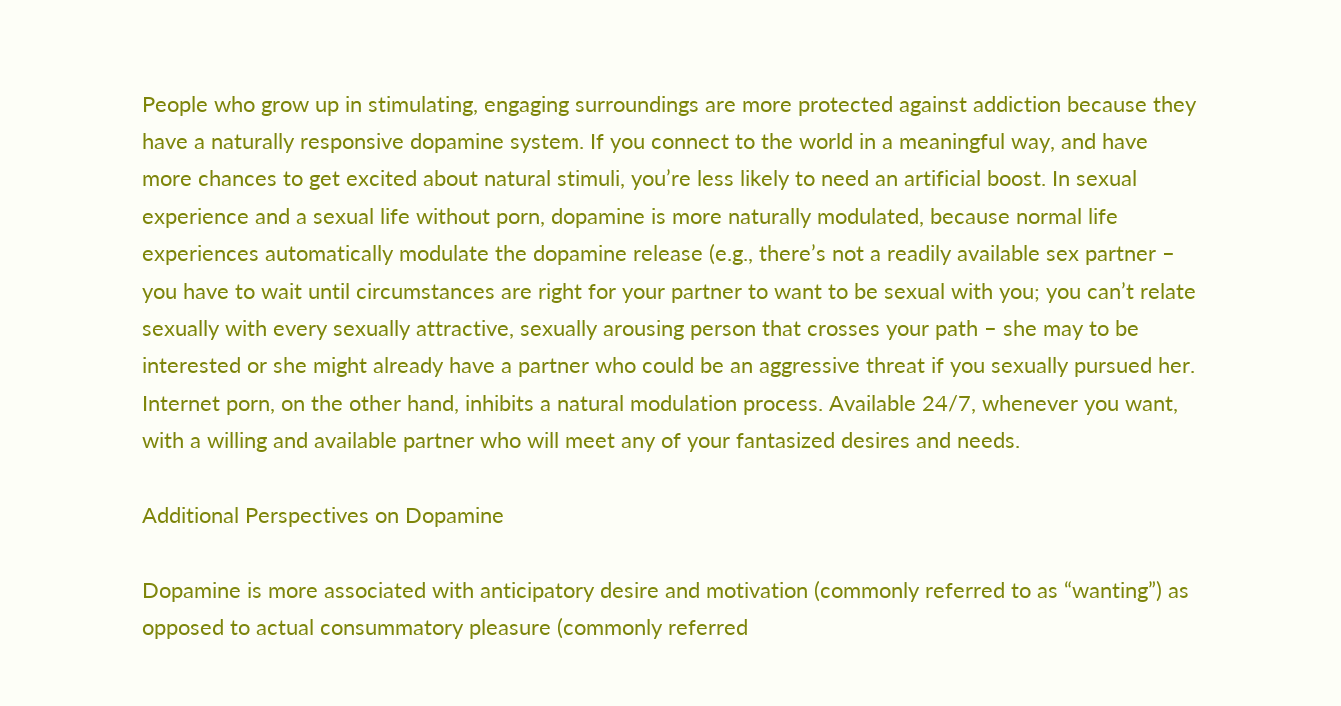People who grow up in stimulating, engaging surroundings are more protected against addiction because they have a naturally responsive dopamine system. If you connect to the world in a meaningful way, and have more chances to get excited about natural stimuli, you’re less likely to need an artificial boost. In sexual experience and a sexual life without porn, dopamine is more naturally modulated, because normal life experiences automatically modulate the dopamine release (e.g., there’s not a readily available sex partner – you have to wait until circumstances are right for your partner to want to be sexual with you; you can’t relate sexually with every sexually attractive, sexually arousing person that crosses your path – she may to be interested or she might already have a partner who could be an aggressive threat if you sexually pursued her. Internet porn, on the other hand, inhibits a natural modulation process. Available 24/7, whenever you want, with a willing and available partner who will meet any of your fantasized desires and needs.

Additional Perspectives on Dopamine

Dopamine is more associated with anticipatory desire and motivation (commonly referred to as “wanting”) as opposed to actual consummatory pleasure (commonly referred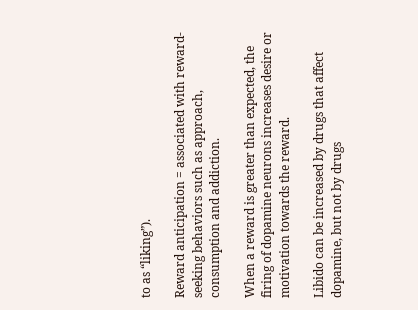to as “liking”).

Reward anticipation = associated with reward-seeking behaviors such as approach, consumption and addiction.

When a reward is greater than expected, the firing of dopamine neurons increases desire or motivation towards the reward.

Libido can be increased by drugs that affect dopamine, but not by drugs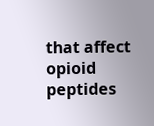that affect opioid peptides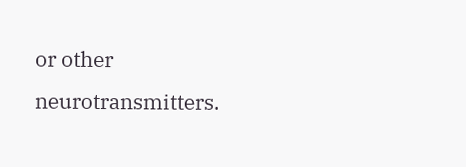or other neurotransmitters.